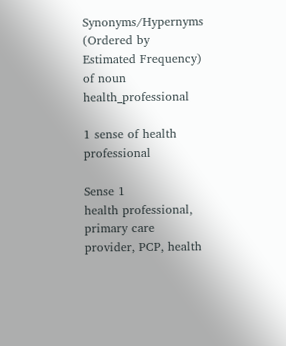Synonyms/Hypernyms (Ordered by Estimated Frequency) of noun health_professional

1 sense of health professional

Sense 1
health professional, primary care provider, PCP, health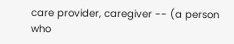care provider, caregiver -- (a person who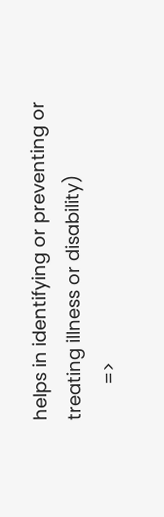helps in identifying or preventing or treating illness or disability)
       =>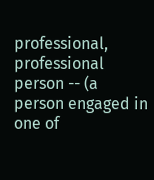professional, professional person -- (a person engaged in one of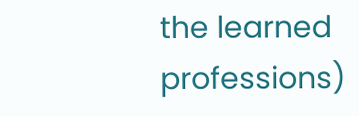the learned professions)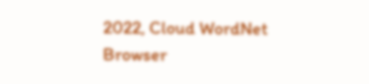2022, Cloud WordNet Browser